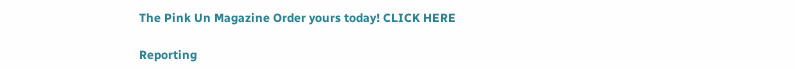The Pink Un Magazine Order yours today! CLICK HERE

Reporting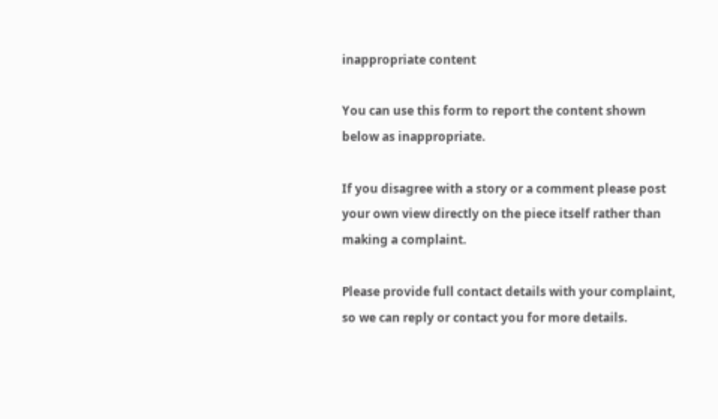inappropriate content

You can use this form to report the content shown below as inappropriate.

If you disagree with a story or a comment please post your own view directly on the piece itself rather than making a complaint.

Please provide full contact details with your complaint, so we can reply or contact you for more details.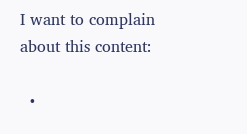I want to complain about this content:

  •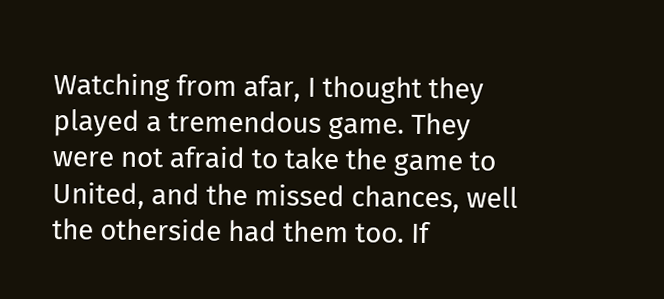Watching from afar, I thought they played a tremendous game. They were not afraid to take the game to United, and the missed chances, well the otherside had them too. If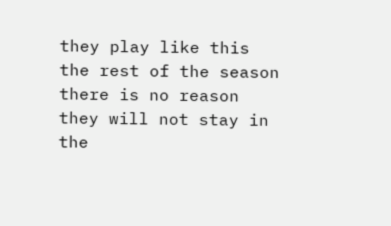they play like this the rest of the season there is no reason they will not stay in the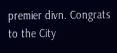premier divn. Congrats to the City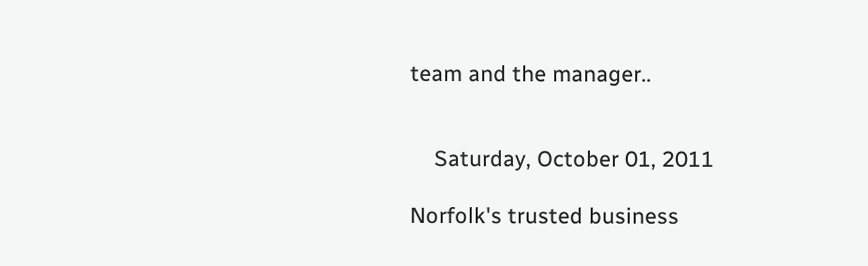team and the manager..


    Saturday, October 01, 2011

Norfolk's trusted business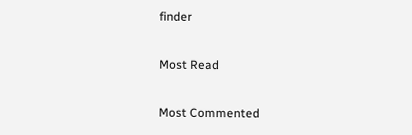finder

Most Read

Most Commented